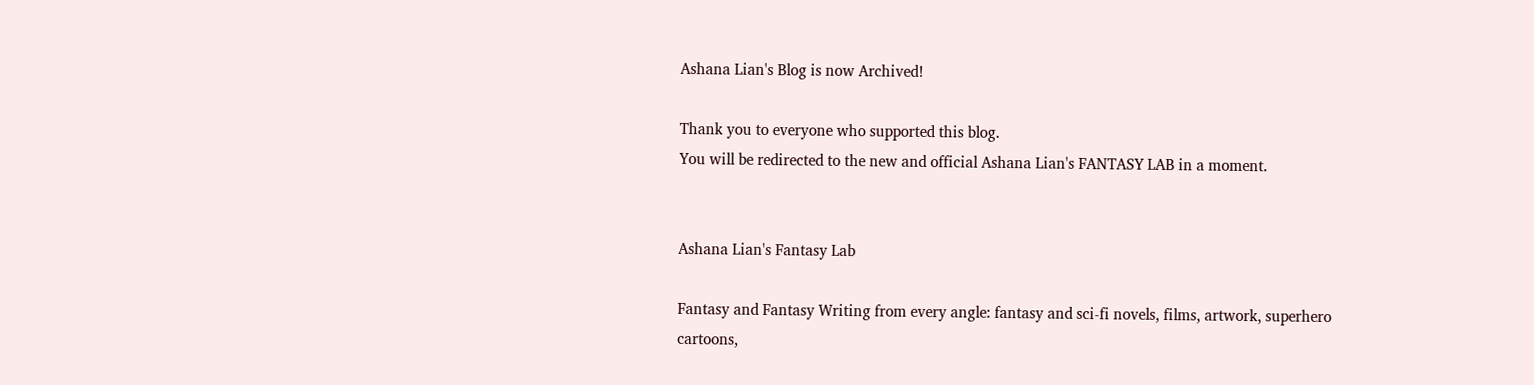Ashana Lian's Blog is now Archived!

Thank you to everyone who supported this blog.
You will be redirected to the new and official Ashana Lian's FANTASY LAB in a moment.


Ashana Lian's Fantasy Lab

Fantasy and Fantasy Writing from every angle: fantasy and sci-fi novels, films, artwork, superhero cartoons,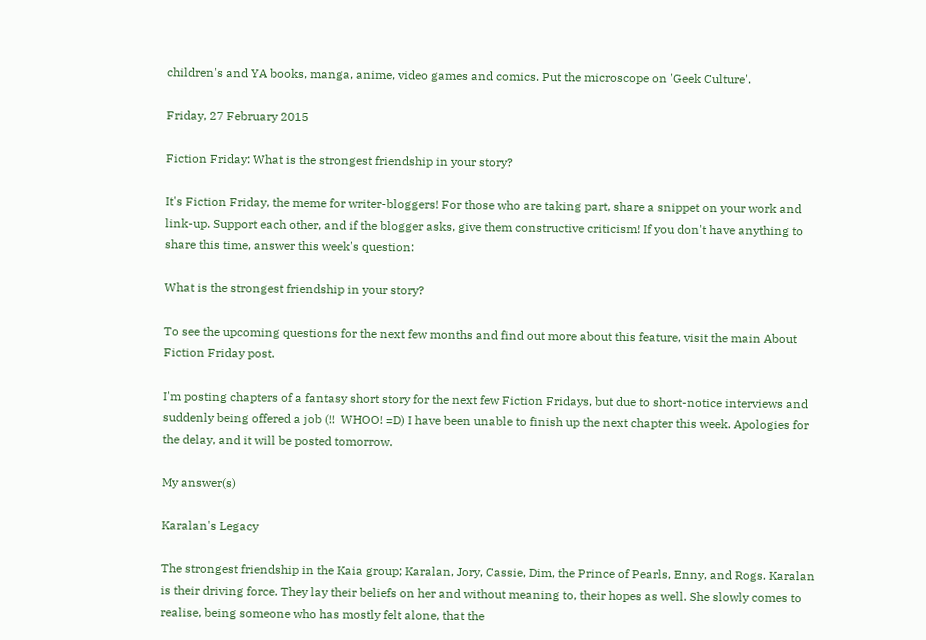children's and YA books, manga, anime, video games and comics. Put the microscope on 'Geek Culture'.

Friday, 27 February 2015

Fiction Friday: What is the strongest friendship in your story?

It's Fiction Friday, the meme for writer-bloggers! For those who are taking part, share a snippet on your work and link-up. Support each other, and if the blogger asks, give them constructive criticism! If you don't have anything to share this time, answer this week's question:

What is the strongest friendship in your story?

To see the upcoming questions for the next few months and find out more about this feature, visit the main About Fiction Friday post.

I'm posting chapters of a fantasy short story for the next few Fiction Fridays, but due to short-notice interviews and suddenly being offered a job (!!  WHOO! =D) I have been unable to finish up the next chapter this week. Apologies for the delay, and it will be posted tomorrow.

My answer(s)

Karalan's Legacy

The strongest friendship in the Kaia group; Karalan, Jory, Cassie, Dim, the Prince of Pearls, Enny, and Rogs. Karalan is their driving force. They lay their beliefs on her and without meaning to, their hopes as well. She slowly comes to realise, being someone who has mostly felt alone, that the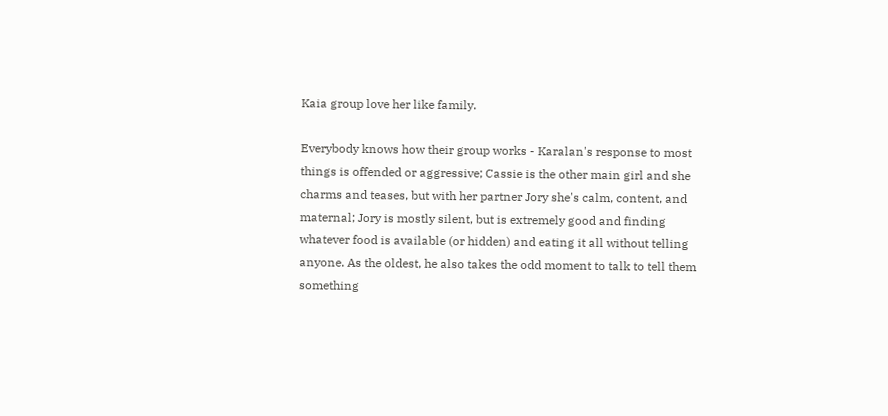Kaia group love her like family.

Everybody knows how their group works - Karalan's response to most things is offended or aggressive; Cassie is the other main girl and she charms and teases, but with her partner Jory she's calm, content, and maternal; Jory is mostly silent, but is extremely good and finding whatever food is available (or hidden) and eating it all without telling anyone. As the oldest, he also takes the odd moment to talk to tell them something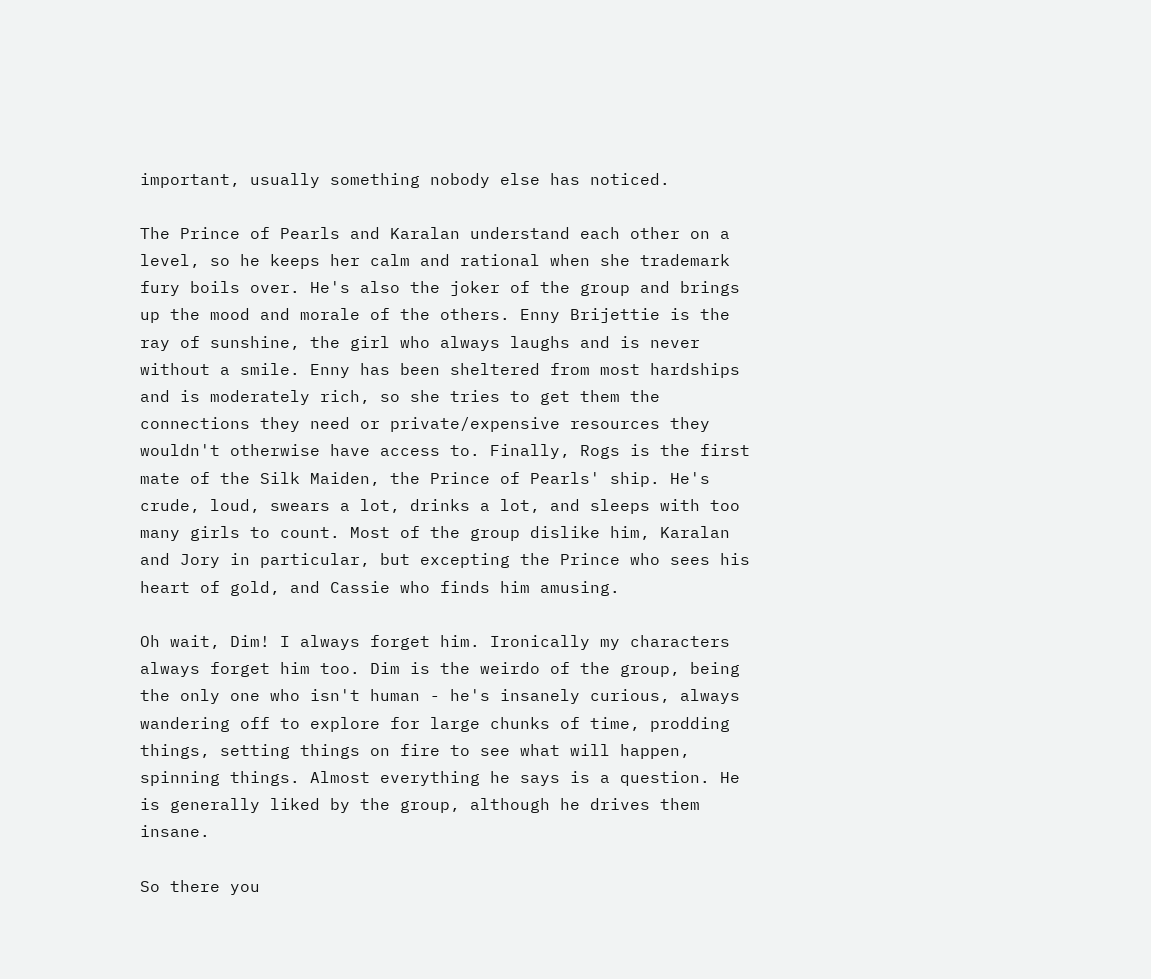important, usually something nobody else has noticed.

The Prince of Pearls and Karalan understand each other on a level, so he keeps her calm and rational when she trademark fury boils over. He's also the joker of the group and brings up the mood and morale of the others. Enny Brijettie is the ray of sunshine, the girl who always laughs and is never without a smile. Enny has been sheltered from most hardships and is moderately rich, so she tries to get them the connections they need or private/expensive resources they wouldn't otherwise have access to. Finally, Rogs is the first mate of the Silk Maiden, the Prince of Pearls' ship. He's crude, loud, swears a lot, drinks a lot, and sleeps with too many girls to count. Most of the group dislike him, Karalan and Jory in particular, but excepting the Prince who sees his heart of gold, and Cassie who finds him amusing.

Oh wait, Dim! I always forget him. Ironically my characters always forget him too. Dim is the weirdo of the group, being the only one who isn't human - he's insanely curious, always wandering off to explore for large chunks of time, prodding things, setting things on fire to see what will happen, spinning things. Almost everything he says is a question. He is generally liked by the group, although he drives them insane.

So there you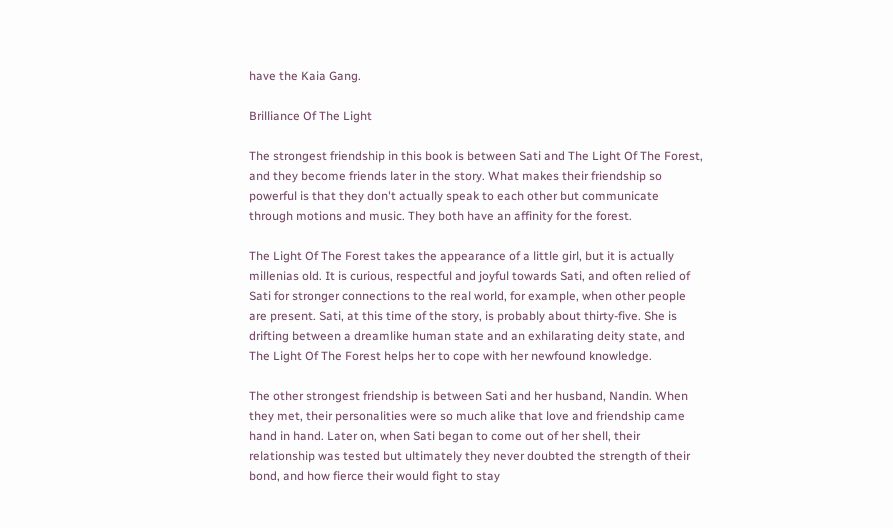have the Kaia Gang.

Brilliance Of The Light

The strongest friendship in this book is between Sati and The Light Of The Forest, and they become friends later in the story. What makes their friendship so powerful is that they don't actually speak to each other but communicate through motions and music. They both have an affinity for the forest.

The Light Of The Forest takes the appearance of a little girl, but it is actually millenias old. It is curious, respectful and joyful towards Sati, and often relied of Sati for stronger connections to the real world, for example, when other people are present. Sati, at this time of the story, is probably about thirty-five. She is drifting between a dreamlike human state and an exhilarating deity state, and The Light Of The Forest helps her to cope with her newfound knowledge.

The other strongest friendship is between Sati and her husband, Nandin. When they met, their personalities were so much alike that love and friendship came hand in hand. Later on, when Sati began to come out of her shell, their relationship was tested but ultimately they never doubted the strength of their bond, and how fierce their would fight to stay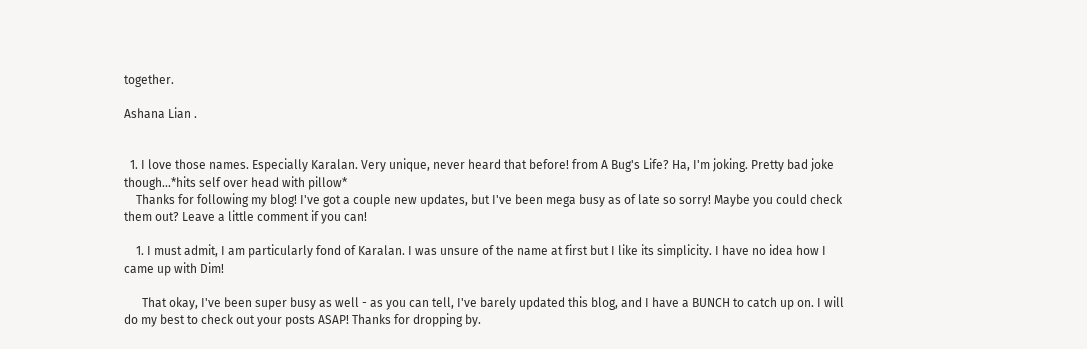together.

Ashana Lian .


  1. I love those names. Especially Karalan. Very unique, never heard that before! from A Bug's Life? Ha, I'm joking. Pretty bad joke though...*hits self over head with pillow*
    Thanks for following my blog! I've got a couple new updates, but I've been mega busy as of late so sorry! Maybe you could check them out? Leave a little comment if you can!

    1. I must admit, I am particularly fond of Karalan. I was unsure of the name at first but I like its simplicity. I have no idea how I came up with Dim!

      That okay, I've been super busy as well - as you can tell, I've barely updated this blog, and I have a BUNCH to catch up on. I will do my best to check out your posts ASAP! Thanks for dropping by.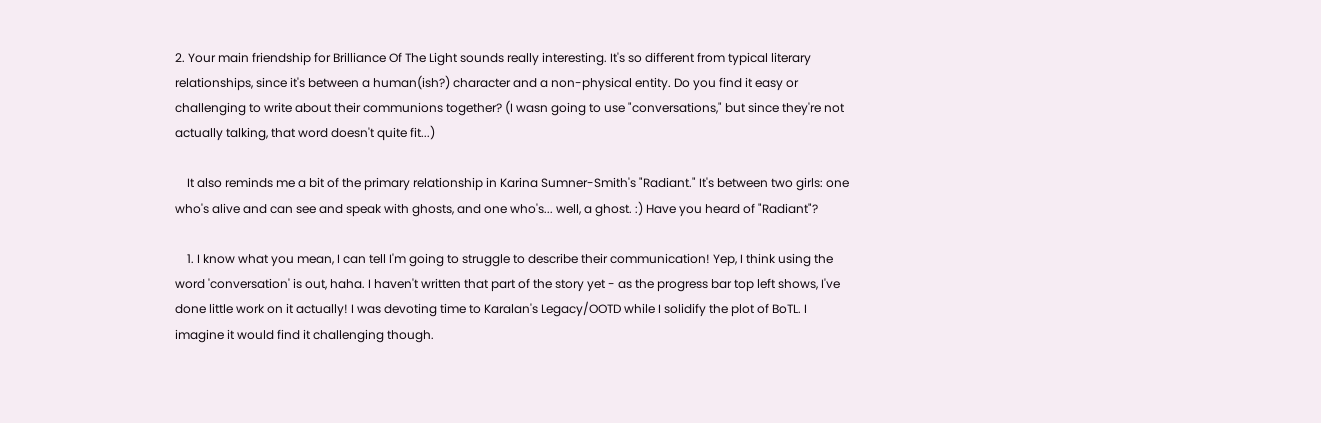2. Your main friendship for Brilliance Of The Light sounds really interesting. It's so different from typical literary relationships, since it's between a human(ish?) character and a non-physical entity. Do you find it easy or challenging to write about their communions together? (I wasn going to use "conversations," but since they're not actually talking, that word doesn't quite fit...)

    It also reminds me a bit of the primary relationship in Karina Sumner-Smith's "Radiant." It's between two girls: one who's alive and can see and speak with ghosts, and one who's... well, a ghost. :) Have you heard of "Radiant"?

    1. I know what you mean, I can tell I'm going to struggle to describe their communication! Yep, I think using the word 'conversation' is out, haha. I haven't written that part of the story yet - as the progress bar top left shows, I've done little work on it actually! I was devoting time to Karalan's Legacy/OOTD while I solidify the plot of BoTL. I imagine it would find it challenging though.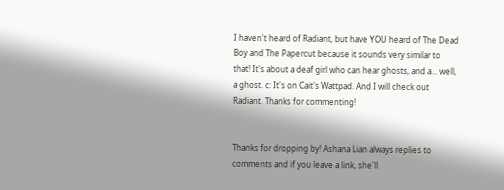I haven't heard of Radiant, but have YOU heard of The Dead Boy and The Papercut because it sounds very similar to that! It's about a deaf girl who can hear ghosts, and a... well, a ghost. c: It's on Cait's Wattpad. And I will check out Radiant. Thanks for commenting!


Thanks for dropping by! Ashana Lian always replies to comments and if you leave a link, she'll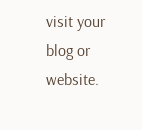visit your blog or website.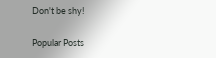Don't be shy!

Popular Posts